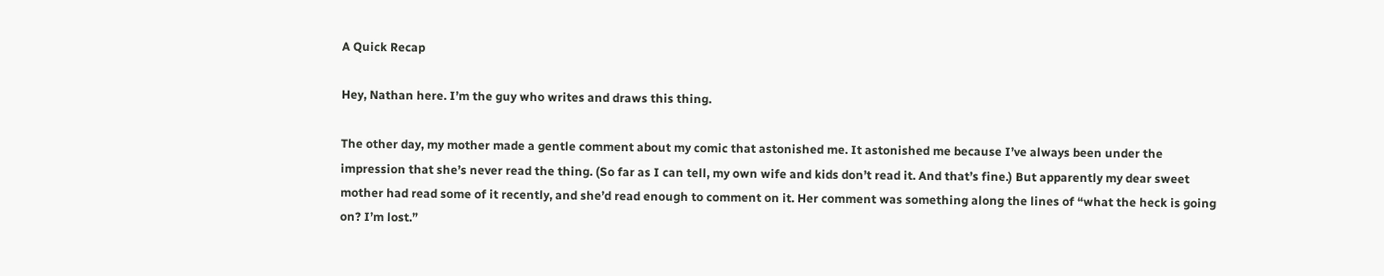A Quick Recap

Hey, Nathan here. I’m the guy who writes and draws this thing.

The other day, my mother made a gentle comment about my comic that astonished me. It astonished me because I’ve always been under the impression that she’s never read the thing. (So far as I can tell, my own wife and kids don’t read it. And that’s fine.) But apparently my dear sweet mother had read some of it recently, and she’d read enough to comment on it. Her comment was something along the lines of “what the heck is going on? I’m lost.”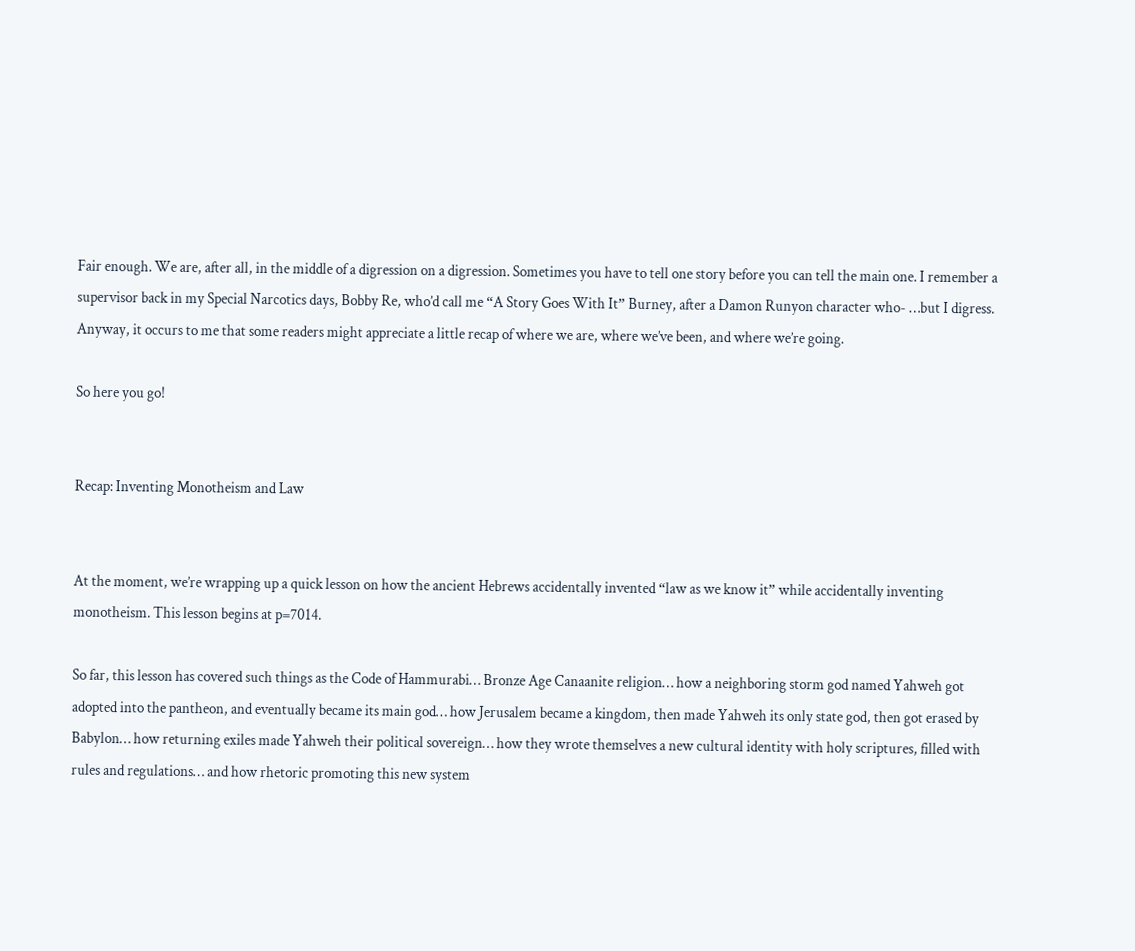Fair enough. We are, after all, in the middle of a digression on a digression. Sometimes you have to tell one story before you can tell the main one. I remember a supervisor back in my Special Narcotics days, Bobby Re, who’d call me “A Story Goes With It” Burney, after a Damon Runyon character who- …but I digress. Anyway, it occurs to me that some readers might appreciate a little recap of where we are, where we’ve been, and where we’re going.

So here you go!


Recap: Inventing Monotheism and Law


At the moment, we’re wrapping up a quick lesson on how the ancient Hebrews accidentally invented “law as we know it” while accidentally inventing monotheism. This lesson begins at p=7014.

So far, this lesson has covered such things as the Code of Hammurabi… Bronze Age Canaanite religion… how a neighboring storm god named Yahweh got adopted into the pantheon, and eventually became its main god… how Jerusalem became a kingdom, then made Yahweh its only state god, then got erased by Babylon… how returning exiles made Yahweh their political sovereign… how they wrote themselves a new cultural identity with holy scriptures, filled with rules and regulations… and how rhetoric promoting this new system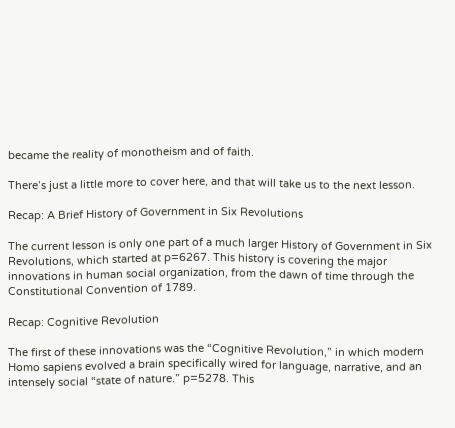became the reality of monotheism and of faith.

There’s just a little more to cover here, and that will take us to the next lesson.

Recap: A Brief History of Government in Six Revolutions

The current lesson is only one part of a much larger History of Government in Six Revolutions, which started at p=6267. This history is covering the major innovations in human social organization, from the dawn of time through the Constitutional Convention of 1789.

Recap: Cognitive Revolution

The first of these innovations was the “Cognitive Revolution,” in which modern Homo sapiens evolved a brain specifically wired for language, narrative, and an intensely social “state of nature.” p=5278. This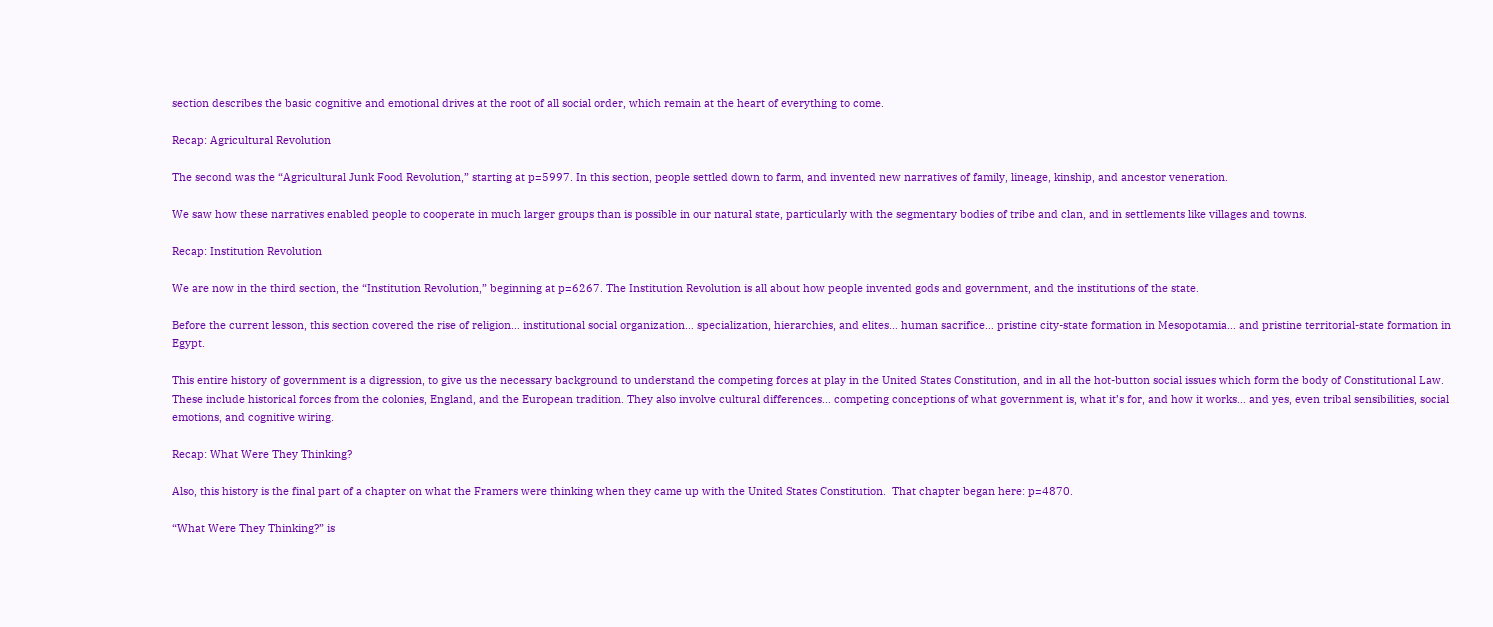section describes the basic cognitive and emotional drives at the root of all social order, which remain at the heart of everything to come.

Recap: Agricultural Revolution

The second was the “Agricultural Junk Food Revolution,” starting at p=5997. In this section, people settled down to farm, and invented new narratives of family, lineage, kinship, and ancestor veneration.

We saw how these narratives enabled people to cooperate in much larger groups than is possible in our natural state, particularly with the segmentary bodies of tribe and clan, and in settlements like villages and towns.

Recap: Institution Revolution

We are now in the third section, the “Institution Revolution,” beginning at p=6267. The Institution Revolution is all about how people invented gods and government, and the institutions of the state.

Before the current lesson, this section covered the rise of religion… institutional social organization… specialization, hierarchies, and elites… human sacrifice… pristine city-state formation in Mesopotamia… and pristine territorial-state formation in Egypt.

This entire history of government is a digression, to give us the necessary background to understand the competing forces at play in the United States Constitution, and in all the hot-button social issues which form the body of Constitutional Law. These include historical forces from the colonies, England, and the European tradition. They also involve cultural differences… competing conceptions of what government is, what it’s for, and how it works… and yes, even tribal sensibilities, social emotions, and cognitive wiring.

Recap: What Were They Thinking?

Also, this history is the final part of a chapter on what the Framers were thinking when they came up with the United States Constitution.  That chapter began here: p=4870.

“What Were They Thinking?” is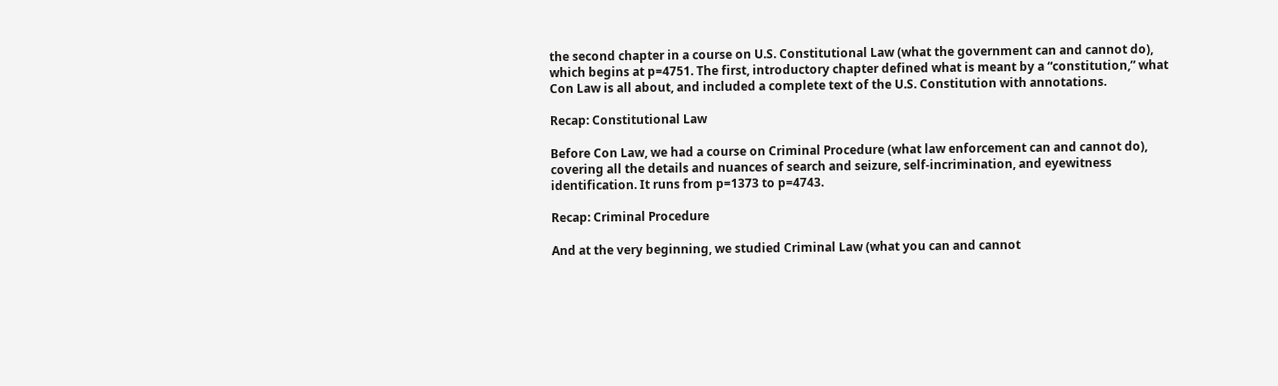the second chapter in a course on U.S. Constitutional Law (what the government can and cannot do), which begins at p=4751. The first, introductory chapter defined what is meant by a “constitution,” what Con Law is all about, and included a complete text of the U.S. Constitution with annotations.

Recap: Constitutional Law

Before Con Law, we had a course on Criminal Procedure (what law enforcement can and cannot do), covering all the details and nuances of search and seizure, self-incrimination, and eyewitness identification. It runs from p=1373 to p=4743.

Recap: Criminal Procedure

And at the very beginning, we studied Criminal Law (what you can and cannot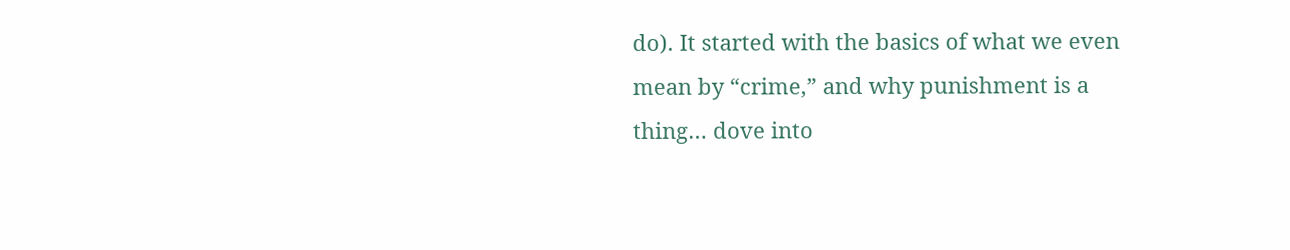do). It started with the basics of what we even mean by “crime,” and why punishment is a thing… dove into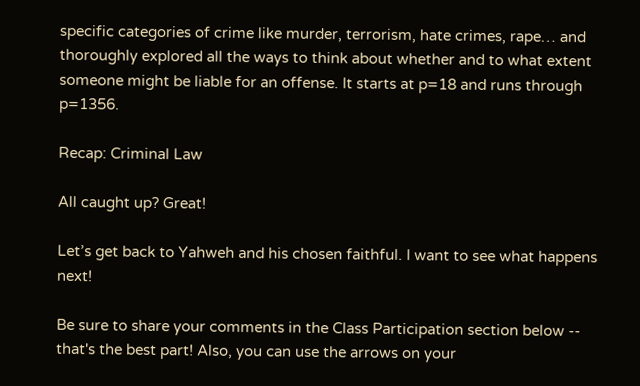specific categories of crime like murder, terrorism, hate crimes, rape… and thoroughly explored all the ways to think about whether and to what extent someone might be liable for an offense. It starts at p=18 and runs through p=1356.

Recap: Criminal Law

All caught up? Great!

Let’s get back to Yahweh and his chosen faithful. I want to see what happens next!

Be sure to share your comments in the Class Participation section below -- that's the best part! Also, you can use the arrows on your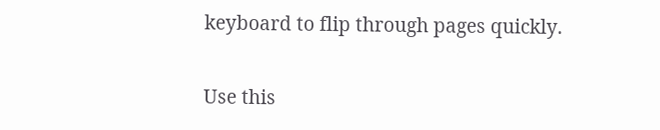keyboard to flip through pages quickly.

Use this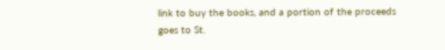link to buy the books, and a portion of the proceeds goes to St.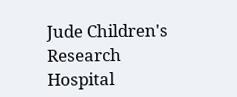Jude Children's Research Hospital